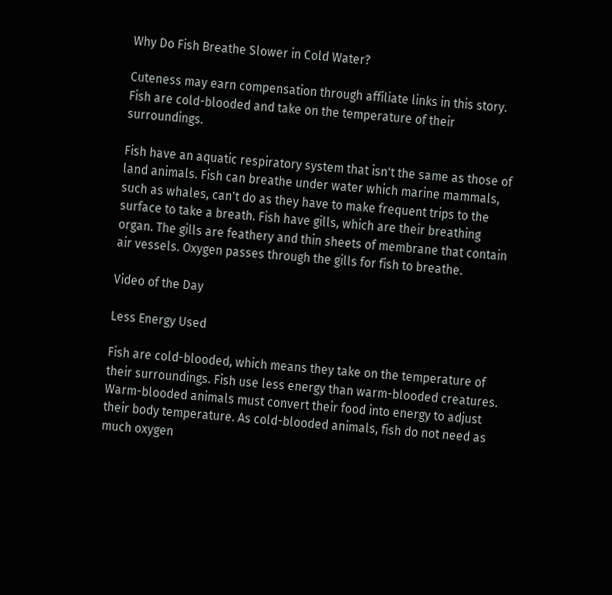Why Do Fish Breathe Slower in Cold Water?

Cuteness may earn compensation through affiliate links in this story.
Fish are cold-blooded and take on the temperature of their surroundings.

Fish have an aquatic respiratory system that isn't the same as those of land animals. Fish can breathe under water which marine mammals, such as whales, can't do as they have to make frequent trips to the surface to take a breath. Fish have gills, which are their breathing organ. The gills are feathery and thin sheets of membrane that contain air vessels. Oxygen passes through the gills for fish to breathe.

Video of the Day

Less Energy Used

Fish are cold-blooded, which means they take on the temperature of their surroundings. Fish use less energy than warm-blooded creatures. Warm-blooded animals must convert their food into energy to adjust their body temperature. As cold-blooded animals, fish do not need as much oxygen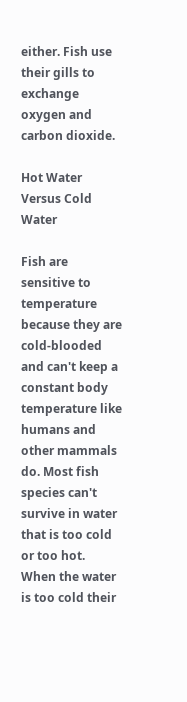either. Fish use their gills to exchange oxygen and carbon dioxide.

Hot Water Versus Cold Water

Fish are sensitive to temperature because they are cold-blooded and can't keep a constant body temperature like humans and other mammals do. Most fish species can't survive in water that is too cold or too hot. When the water is too cold their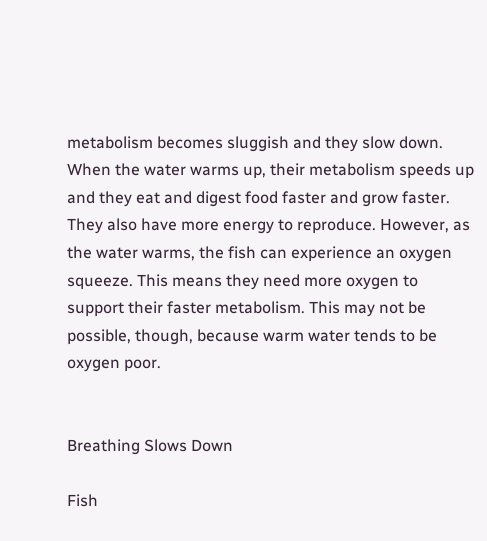metabolism becomes sluggish and they slow down. When the water warms up, their metabolism speeds up and they eat and digest food faster and grow faster. They also have more energy to reproduce. However, as the water warms, the fish can experience an oxygen squeeze. This means they need more oxygen to support their faster metabolism. This may not be possible, though, because warm water tends to be oxygen poor.


Breathing Slows Down

Fish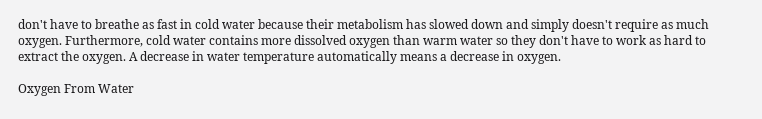don't have to breathe as fast in cold water because their metabolism has slowed down and simply doesn't require as much oxygen. Furthermore, cold water contains more dissolved oxygen than warm water so they don't have to work as hard to extract the oxygen. A decrease in water temperature automatically means a decrease in oxygen.

Oxygen From Water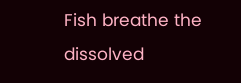Fish breathe the dissolved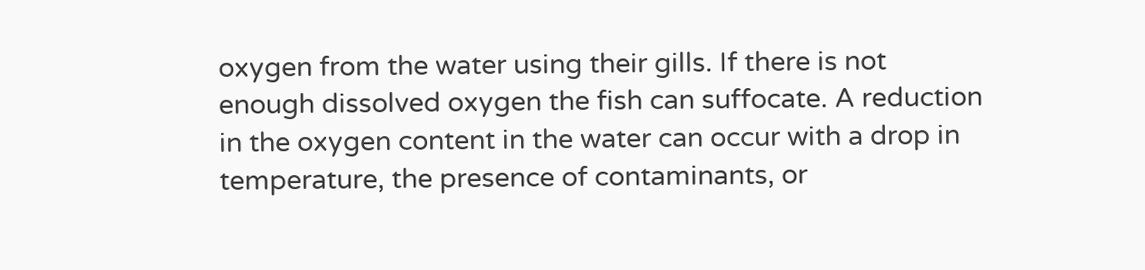oxygen from the water using their gills. If there is not enough dissolved oxygen the fish can suffocate. A reduction in the oxygen content in the water can occur with a drop in temperature, the presence of contaminants, or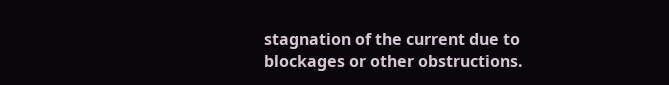stagnation of the current due to blockages or other obstructions.